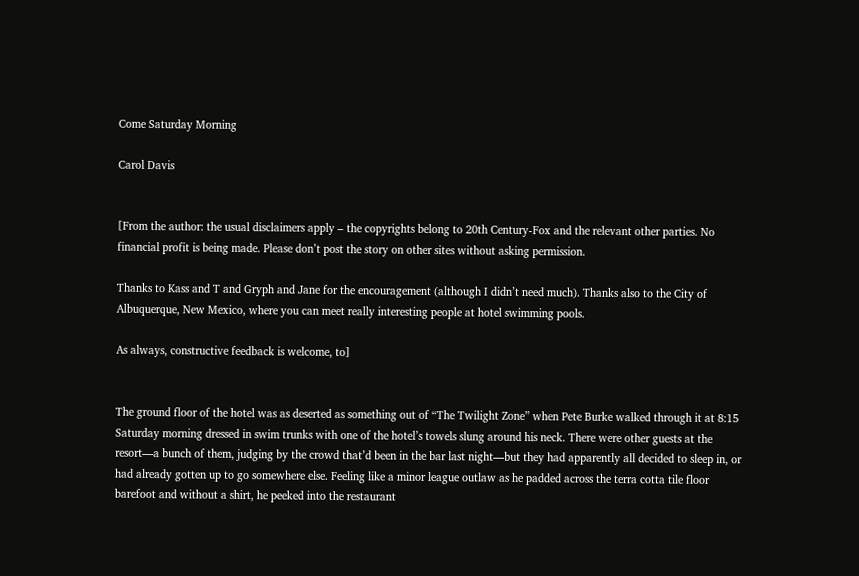Come Saturday Morning

Carol Davis


[From the author: the usual disclaimers apply – the copyrights belong to 20th Century-Fox and the relevant other parties. No financial profit is being made. Please don’t post the story on other sites without asking permission.

Thanks to Kass and T and Gryph and Jane for the encouragement (although I didn’t need much). Thanks also to the City of Albuquerque, New Mexico, where you can meet really interesting people at hotel swimming pools.

As always, constructive feedback is welcome, to]


The ground floor of the hotel was as deserted as something out of “The Twilight Zone” when Pete Burke walked through it at 8:15 Saturday morning dressed in swim trunks with one of the hotel’s towels slung around his neck. There were other guests at the resort—a bunch of them, judging by the crowd that’d been in the bar last night—but they had apparently all decided to sleep in, or had already gotten up to go somewhere else. Feeling like a minor league outlaw as he padded across the terra cotta tile floor barefoot and without a shirt, he peeked into the restaurant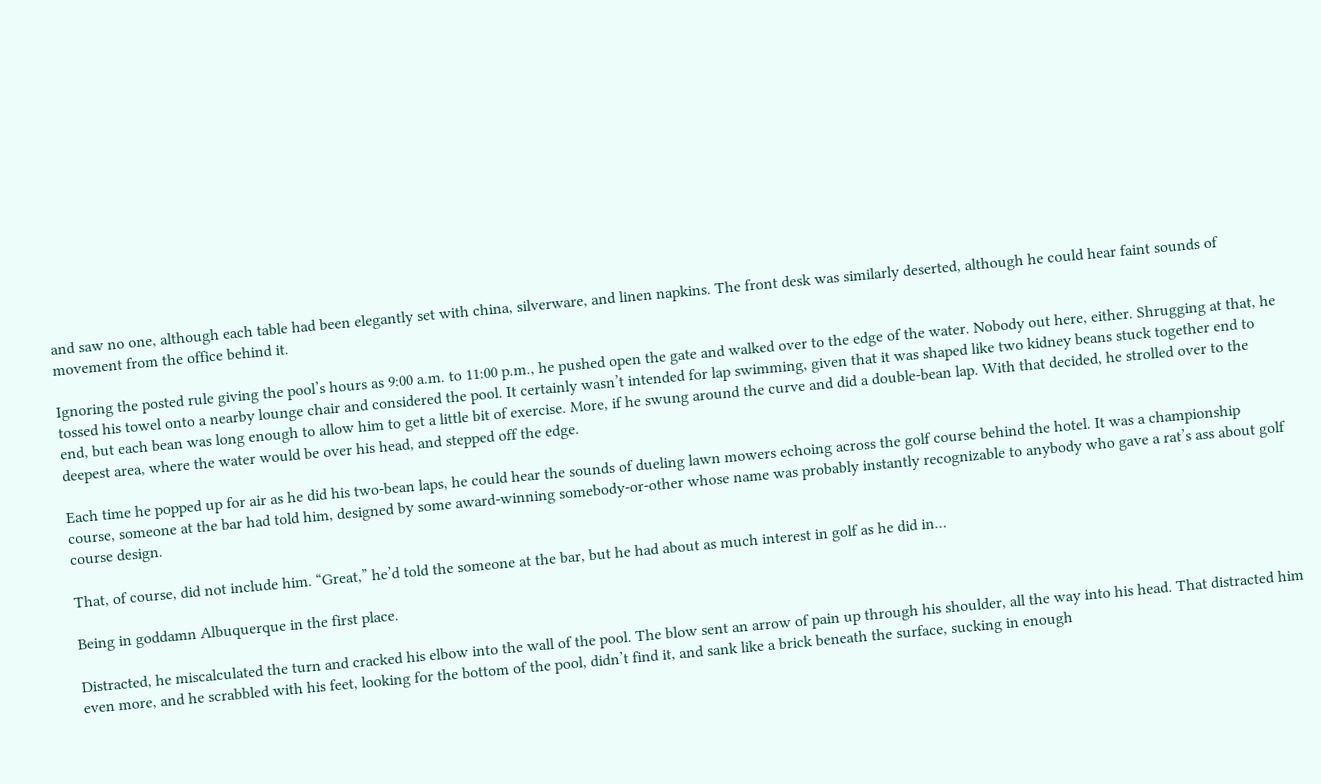and saw no one, although each table had been elegantly set with china, silverware, and linen napkins. The front desk was similarly deserted, although he could hear faint sounds of movement from the office behind it.

Ignoring the posted rule giving the pool’s hours as 9:00 a.m. to 11:00 p.m., he pushed open the gate and walked over to the edge of the water. Nobody out here, either. Shrugging at that, he tossed his towel onto a nearby lounge chair and considered the pool. It certainly wasn’t intended for lap swimming, given that it was shaped like two kidney beans stuck together end to end, but each bean was long enough to allow him to get a little bit of exercise. More, if he swung around the curve and did a double-bean lap. With that decided, he strolled over to the deepest area, where the water would be over his head, and stepped off the edge.

Each time he popped up for air as he did his two-bean laps, he could hear the sounds of dueling lawn mowers echoing across the golf course behind the hotel. It was a championship course, someone at the bar had told him, designed by some award-winning somebody-or-other whose name was probably instantly recognizable to anybody who gave a rat’s ass about golf course design.

That, of course, did not include him. “Great,” he’d told the someone at the bar, but he had about as much interest in golf as he did in…

Being in goddamn Albuquerque in the first place.

Distracted, he miscalculated the turn and cracked his elbow into the wall of the pool. The blow sent an arrow of pain up through his shoulder, all the way into his head. That distracted him even more, and he scrabbled with his feet, looking for the bottom of the pool, didn’t find it, and sank like a brick beneath the surface, sucking in enough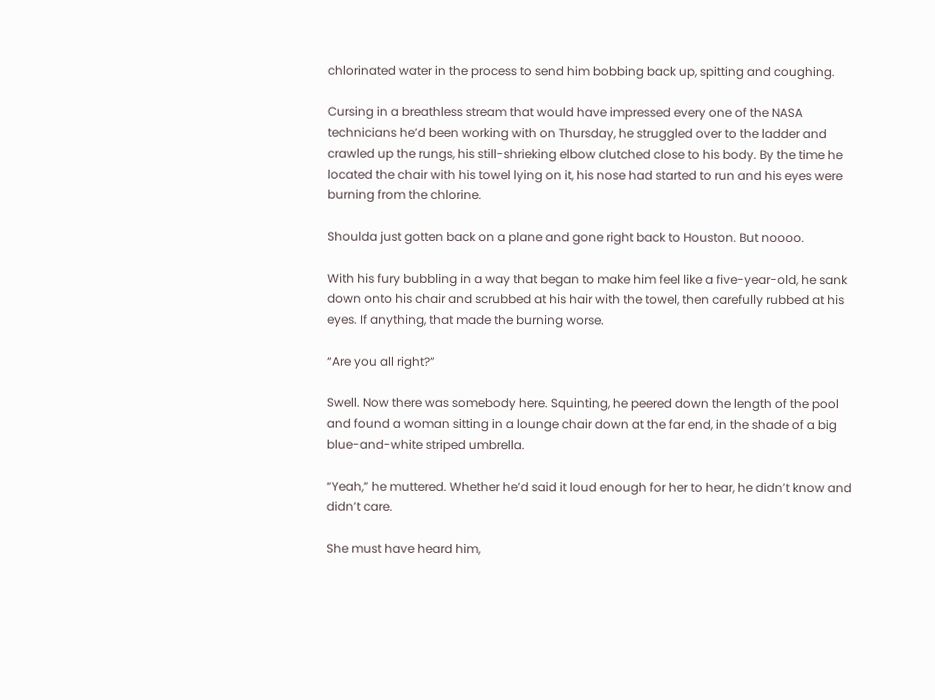chlorinated water in the process to send him bobbing back up, spitting and coughing.

Cursing in a breathless stream that would have impressed every one of the NASA technicians he’d been working with on Thursday, he struggled over to the ladder and crawled up the rungs, his still-shrieking elbow clutched close to his body. By the time he located the chair with his towel lying on it, his nose had started to run and his eyes were burning from the chlorine.

Shoulda just gotten back on a plane and gone right back to Houston. But noooo.

With his fury bubbling in a way that began to make him feel like a five-year-old, he sank down onto his chair and scrubbed at his hair with the towel, then carefully rubbed at his eyes. If anything, that made the burning worse.

“Are you all right?”

Swell. Now there was somebody here. Squinting, he peered down the length of the pool and found a woman sitting in a lounge chair down at the far end, in the shade of a big blue-and-white striped umbrella.

“Yeah,” he muttered. Whether he’d said it loud enough for her to hear, he didn’t know and didn’t care.

She must have heard him,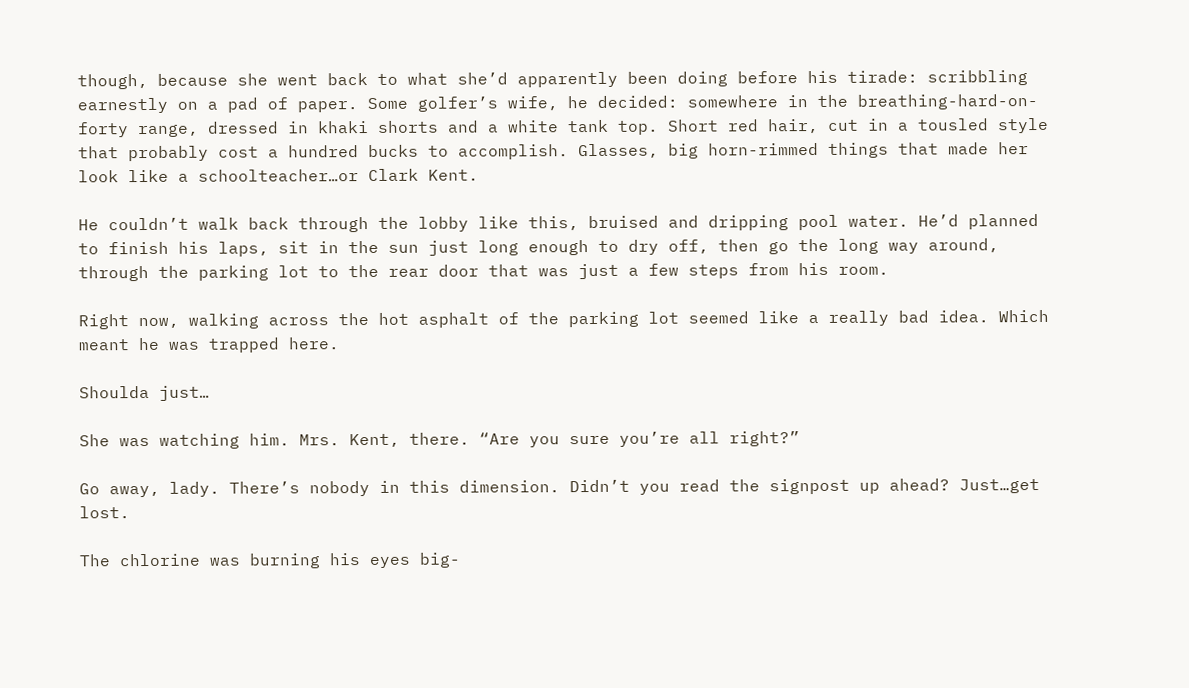though, because she went back to what she’d apparently been doing before his tirade: scribbling earnestly on a pad of paper. Some golfer’s wife, he decided: somewhere in the breathing-hard-on-forty range, dressed in khaki shorts and a white tank top. Short red hair, cut in a tousled style that probably cost a hundred bucks to accomplish. Glasses, big horn-rimmed things that made her look like a schoolteacher…or Clark Kent.

He couldn’t walk back through the lobby like this, bruised and dripping pool water. He’d planned to finish his laps, sit in the sun just long enough to dry off, then go the long way around, through the parking lot to the rear door that was just a few steps from his room.

Right now, walking across the hot asphalt of the parking lot seemed like a really bad idea. Which meant he was trapped here.

Shoulda just…

She was watching him. Mrs. Kent, there. “Are you sure you’re all right?”

Go away, lady. There’s nobody in this dimension. Didn’t you read the signpost up ahead? Just…get lost.

The chlorine was burning his eyes big-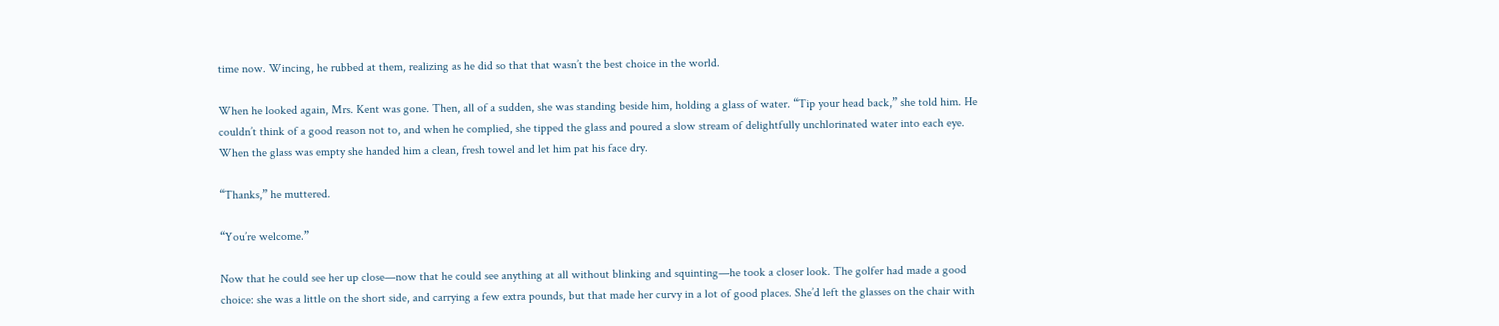time now. Wincing, he rubbed at them, realizing as he did so that that wasn’t the best choice in the world.

When he looked again, Mrs. Kent was gone. Then, all of a sudden, she was standing beside him, holding a glass of water. “Tip your head back,” she told him. He couldn’t think of a good reason not to, and when he complied, she tipped the glass and poured a slow stream of delightfully unchlorinated water into each eye. When the glass was empty she handed him a clean, fresh towel and let him pat his face dry.

“Thanks,” he muttered.

“You’re welcome.”

Now that he could see her up close—now that he could see anything at all without blinking and squinting—he took a closer look. The golfer had made a good choice: she was a little on the short side, and carrying a few extra pounds, but that made her curvy in a lot of good places. She’d left the glasses on the chair with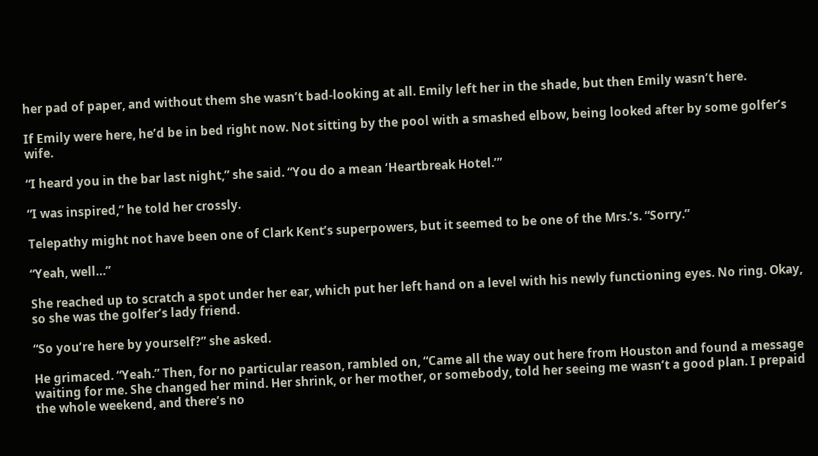her pad of paper, and without them she wasn’t bad-looking at all. Emily left her in the shade, but then Emily wasn’t here.

If Emily were here, he’d be in bed right now. Not sitting by the pool with a smashed elbow, being looked after by some golfer’s wife.

“I heard you in the bar last night,” she said. “You do a mean ‘Heartbreak Hotel.’”

“I was inspired,” he told her crossly.

Telepathy might not have been one of Clark Kent’s superpowers, but it seemed to be one of the Mrs.’s. “Sorry.”

“Yeah, well…”

She reached up to scratch a spot under her ear, which put her left hand on a level with his newly functioning eyes. No ring. Okay, so she was the golfer’s lady friend.

“So you’re here by yourself?” she asked.

He grimaced. “Yeah.” Then, for no particular reason, rambled on, “Came all the way out here from Houston and found a message waiting for me. She changed her mind. Her shrink, or her mother, or somebody, told her seeing me wasn’t a good plan. I prepaid the whole weekend, and there’s no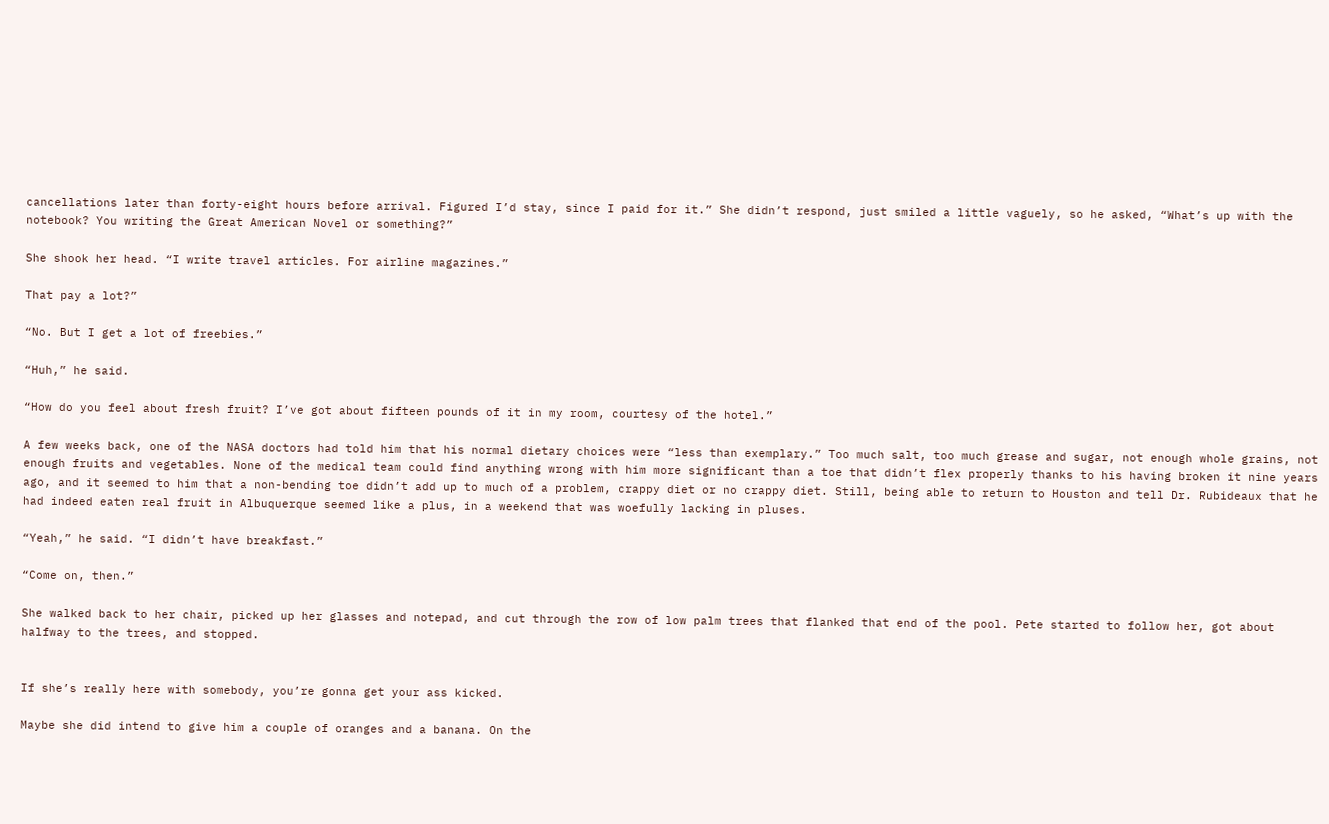cancellations later than forty-eight hours before arrival. Figured I’d stay, since I paid for it.” She didn’t respond, just smiled a little vaguely, so he asked, “What’s up with the notebook? You writing the Great American Novel or something?”

She shook her head. “I write travel articles. For airline magazines.”

That pay a lot?”

“No. But I get a lot of freebies.”

“Huh,” he said.

“How do you feel about fresh fruit? I’ve got about fifteen pounds of it in my room, courtesy of the hotel.”

A few weeks back, one of the NASA doctors had told him that his normal dietary choices were “less than exemplary.” Too much salt, too much grease and sugar, not enough whole grains, not enough fruits and vegetables. None of the medical team could find anything wrong with him more significant than a toe that didn’t flex properly thanks to his having broken it nine years ago, and it seemed to him that a non-bending toe didn’t add up to much of a problem, crappy diet or no crappy diet. Still, being able to return to Houston and tell Dr. Rubideaux that he had indeed eaten real fruit in Albuquerque seemed like a plus, in a weekend that was woefully lacking in pluses.

“Yeah,” he said. “I didn’t have breakfast.”

“Come on, then.”

She walked back to her chair, picked up her glasses and notepad, and cut through the row of low palm trees that flanked that end of the pool. Pete started to follow her, got about halfway to the trees, and stopped.


If she’s really here with somebody, you’re gonna get your ass kicked.

Maybe she did intend to give him a couple of oranges and a banana. On the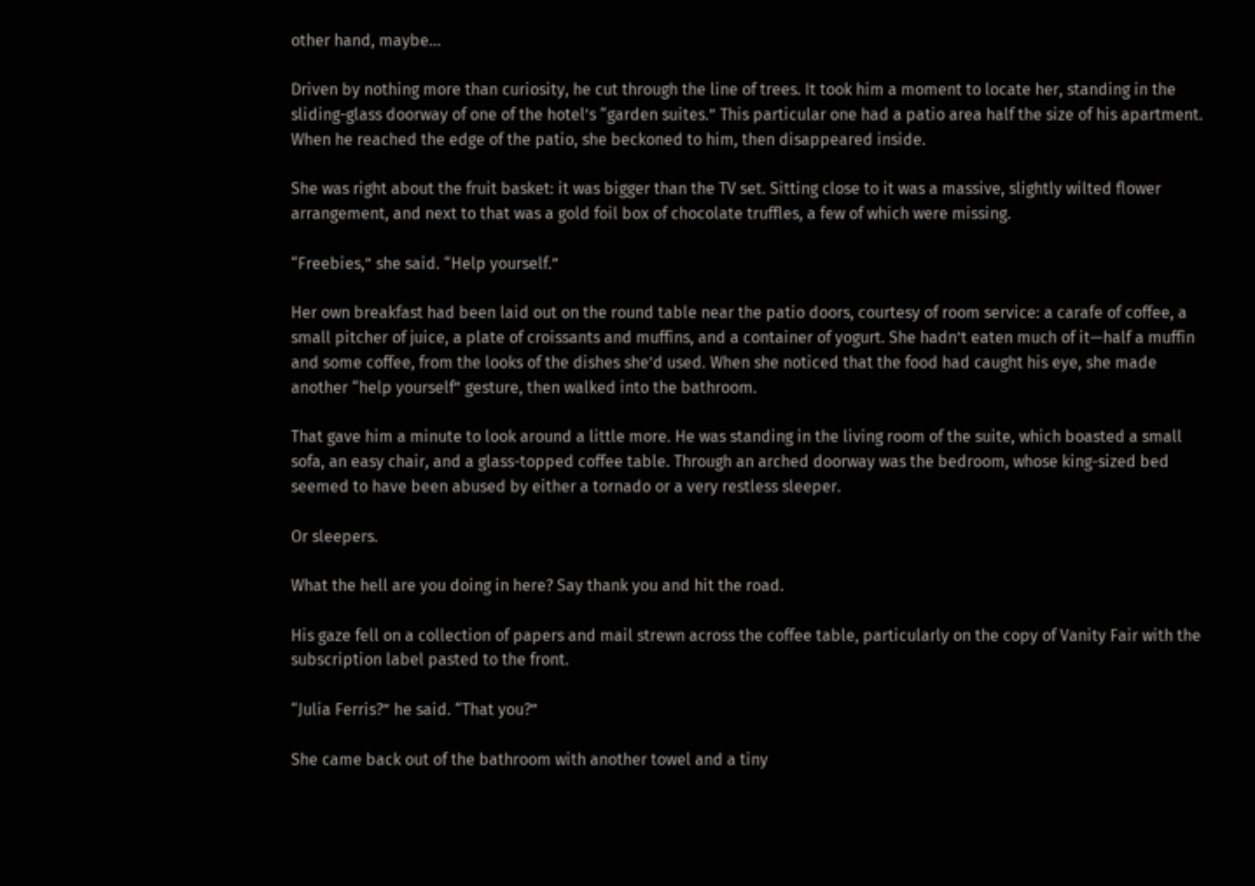other hand, maybe…

Driven by nothing more than curiosity, he cut through the line of trees. It took him a moment to locate her, standing in the sliding-glass doorway of one of the hotel’s “garden suites.” This particular one had a patio area half the size of his apartment. When he reached the edge of the patio, she beckoned to him, then disappeared inside.

She was right about the fruit basket: it was bigger than the TV set. Sitting close to it was a massive, slightly wilted flower arrangement, and next to that was a gold foil box of chocolate truffles, a few of which were missing.

“Freebies,” she said. “Help yourself.”

Her own breakfast had been laid out on the round table near the patio doors, courtesy of room service: a carafe of coffee, a small pitcher of juice, a plate of croissants and muffins, and a container of yogurt. She hadn’t eaten much of it—half a muffin and some coffee, from the looks of the dishes she’d used. When she noticed that the food had caught his eye, she made another “help yourself” gesture, then walked into the bathroom.

That gave him a minute to look around a little more. He was standing in the living room of the suite, which boasted a small sofa, an easy chair, and a glass-topped coffee table. Through an arched doorway was the bedroom, whose king-sized bed seemed to have been abused by either a tornado or a very restless sleeper.

Or sleepers.

What the hell are you doing in here? Say thank you and hit the road.

His gaze fell on a collection of papers and mail strewn across the coffee table, particularly on the copy of Vanity Fair with the subscription label pasted to the front.

“Julia Ferris?” he said. “That you?”

She came back out of the bathroom with another towel and a tiny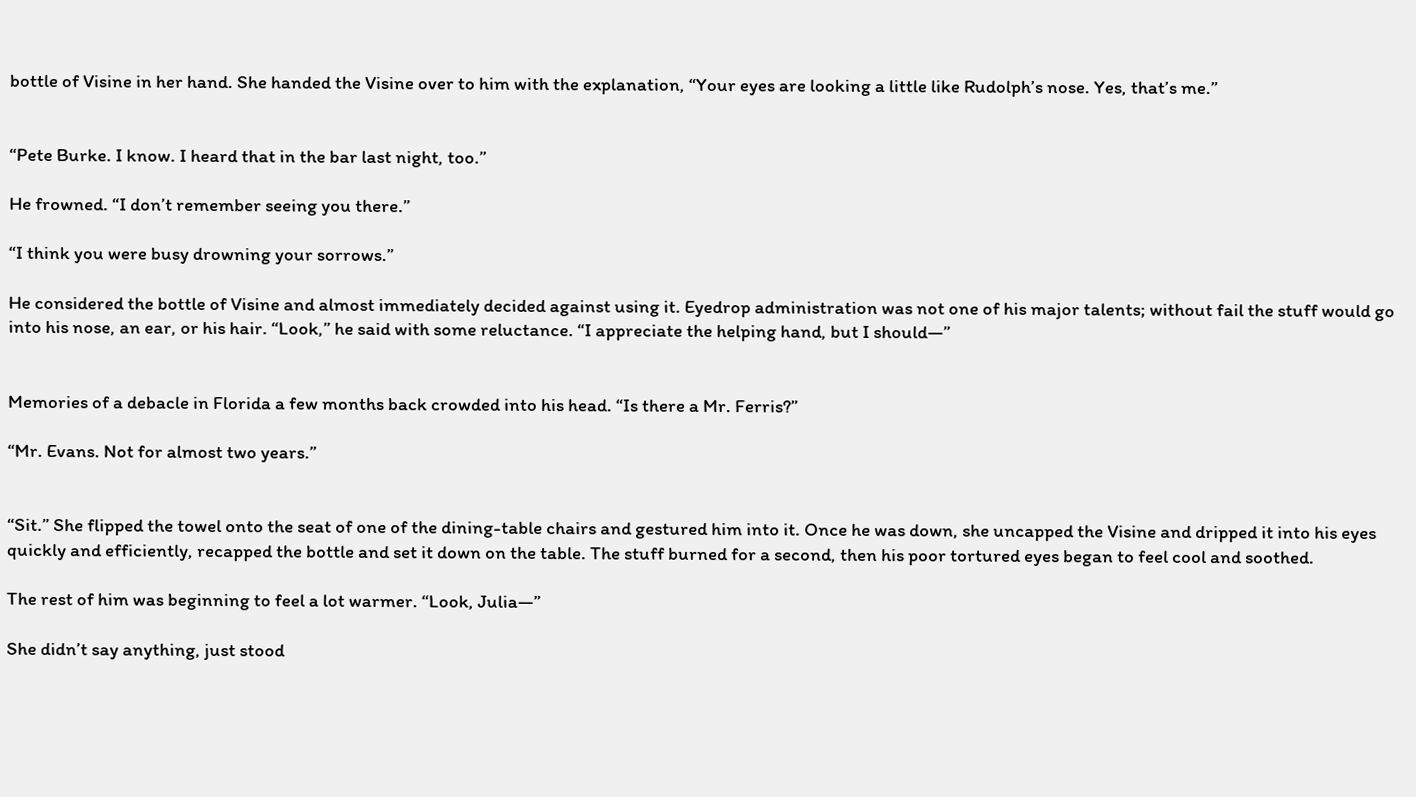bottle of Visine in her hand. She handed the Visine over to him with the explanation, “Your eyes are looking a little like Rudolph’s nose. Yes, that’s me.”


“Pete Burke. I know. I heard that in the bar last night, too.”

He frowned. “I don’t remember seeing you there.”

“I think you were busy drowning your sorrows.”

He considered the bottle of Visine and almost immediately decided against using it. Eyedrop administration was not one of his major talents; without fail the stuff would go into his nose, an ear, or his hair. “Look,” he said with some reluctance. “I appreciate the helping hand, but I should—”


Memories of a debacle in Florida a few months back crowded into his head. “Is there a Mr. Ferris?”

“Mr. Evans. Not for almost two years.”


“Sit.” She flipped the towel onto the seat of one of the dining-table chairs and gestured him into it. Once he was down, she uncapped the Visine and dripped it into his eyes quickly and efficiently, recapped the bottle and set it down on the table. The stuff burned for a second, then his poor tortured eyes began to feel cool and soothed.

The rest of him was beginning to feel a lot warmer. “Look, Julia—”

She didn’t say anything, just stood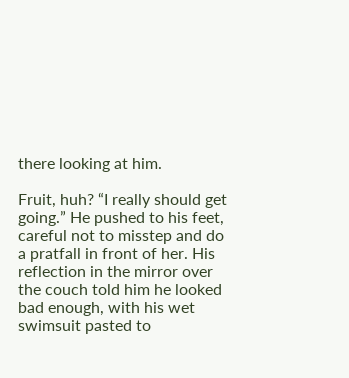there looking at him.

Fruit, huh? “I really should get going.” He pushed to his feet, careful not to misstep and do a pratfall in front of her. His reflection in the mirror over the couch told him he looked bad enough, with his wet swimsuit pasted to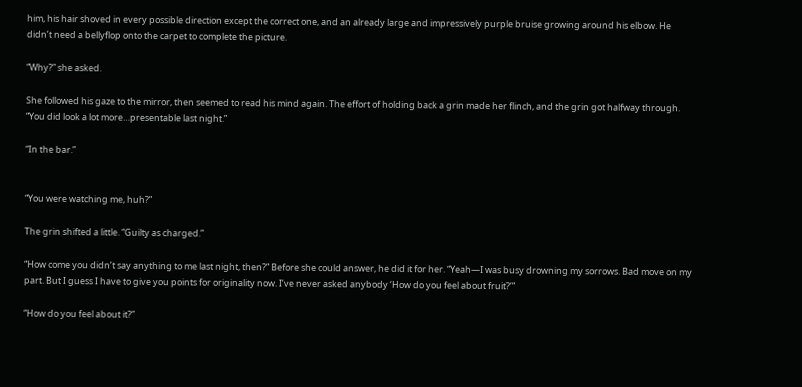him, his hair shoved in every possible direction except the correct one, and an already large and impressively purple bruise growing around his elbow. He didn’t need a bellyflop onto the carpet to complete the picture.

“Why?” she asked.

She followed his gaze to the mirror, then seemed to read his mind again. The effort of holding back a grin made her flinch, and the grin got halfway through. “You did look a lot more…presentable last night.”

“In the bar.”


“You were watching me, huh?”

The grin shifted a little. “Guilty as charged.”

“How come you didn’t say anything to me last night, then?” Before she could answer, he did it for her. “Yeah—I was busy drowning my sorrows. Bad move on my part. But I guess I have to give you points for originality now. I’ve never asked anybody ‘How do you feel about fruit?’”

“How do you feel about it?”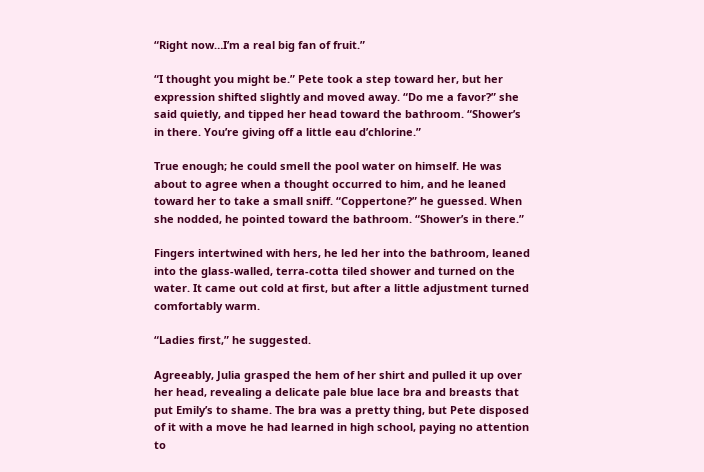“Right now…I’m a real big fan of fruit.”

“I thought you might be.” Pete took a step toward her, but her expression shifted slightly and moved away. “Do me a favor?” she said quietly, and tipped her head toward the bathroom. “Shower’s in there. You’re giving off a little eau d’chlorine.”

True enough; he could smell the pool water on himself. He was about to agree when a thought occurred to him, and he leaned toward her to take a small sniff. “Coppertone?” he guessed. When she nodded, he pointed toward the bathroom. “Shower’s in there.”

Fingers intertwined with hers, he led her into the bathroom, leaned into the glass-walled, terra-cotta tiled shower and turned on the water. It came out cold at first, but after a little adjustment turned comfortably warm.

“Ladies first,” he suggested.

Agreeably, Julia grasped the hem of her shirt and pulled it up over her head, revealing a delicate pale blue lace bra and breasts that put Emily’s to shame. The bra was a pretty thing, but Pete disposed of it with a move he had learned in high school, paying no attention to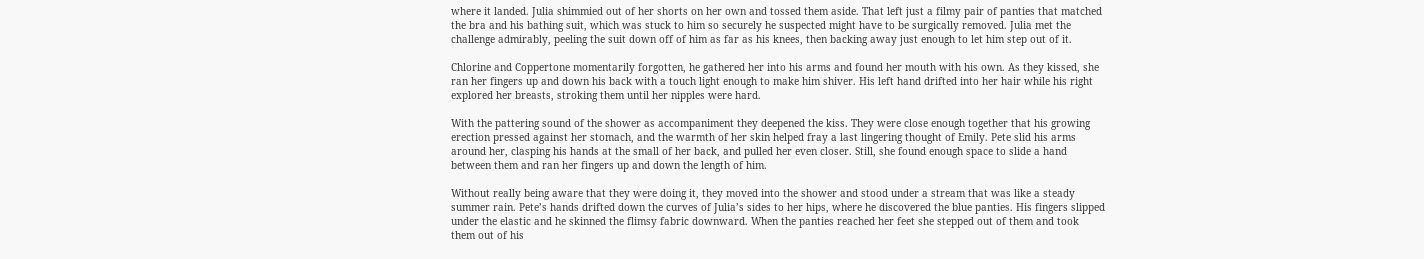where it landed. Julia shimmied out of her shorts on her own and tossed them aside. That left just a filmy pair of panties that matched the bra and his bathing suit, which was stuck to him so securely he suspected might have to be surgically removed. Julia met the challenge admirably, peeling the suit down off of him as far as his knees, then backing away just enough to let him step out of it.

Chlorine and Coppertone momentarily forgotten, he gathered her into his arms and found her mouth with his own. As they kissed, she ran her fingers up and down his back with a touch light enough to make him shiver. His left hand drifted into her hair while his right explored her breasts, stroking them until her nipples were hard.

With the pattering sound of the shower as accompaniment they deepened the kiss. They were close enough together that his growing erection pressed against her stomach, and the warmth of her skin helped fray a last lingering thought of Emily. Pete slid his arms around her, clasping his hands at the small of her back, and pulled her even closer. Still, she found enough space to slide a hand between them and ran her fingers up and down the length of him.

Without really being aware that they were doing it, they moved into the shower and stood under a stream that was like a steady summer rain. Pete’s hands drifted down the curves of Julia’s sides to her hips, where he discovered the blue panties. His fingers slipped under the elastic and he skinned the flimsy fabric downward. When the panties reached her feet she stepped out of them and took them out of his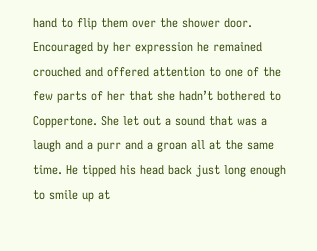hand to flip them over the shower door. Encouraged by her expression he remained crouched and offered attention to one of the few parts of her that she hadn’t bothered to Coppertone. She let out a sound that was a laugh and a purr and a groan all at the same time. He tipped his head back just long enough to smile up at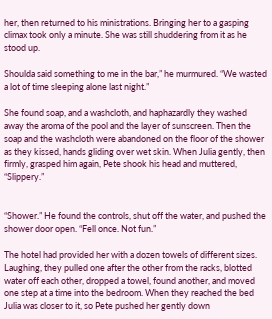her, then returned to his ministrations. Bringing her to a gasping climax took only a minute. She was still shuddering from it as he stood up.

Shoulda said something to me in the bar,” he murmured. “We wasted a lot of time sleeping alone last night.”

She found soap, and a washcloth, and haphazardly they washed away the aroma of the pool and the layer of sunscreen. Then the soap and the washcloth were abandoned on the floor of the shower as they kissed, hands gliding over wet skin. When Julia gently, then firmly, grasped him again, Pete shook his head and muttered, “Slippery.”


“Shower.” He found the controls, shut off the water, and pushed the shower door open. “Fell once. Not fun.”

The hotel had provided her with a dozen towels of different sizes. Laughing, they pulled one after the other from the racks, blotted water off each other, dropped a towel, found another, and moved one step at a time into the bedroom. When they reached the bed Julia was closer to it, so Pete pushed her gently down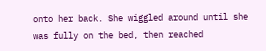onto her back. She wiggled around until she was fully on the bed, then reached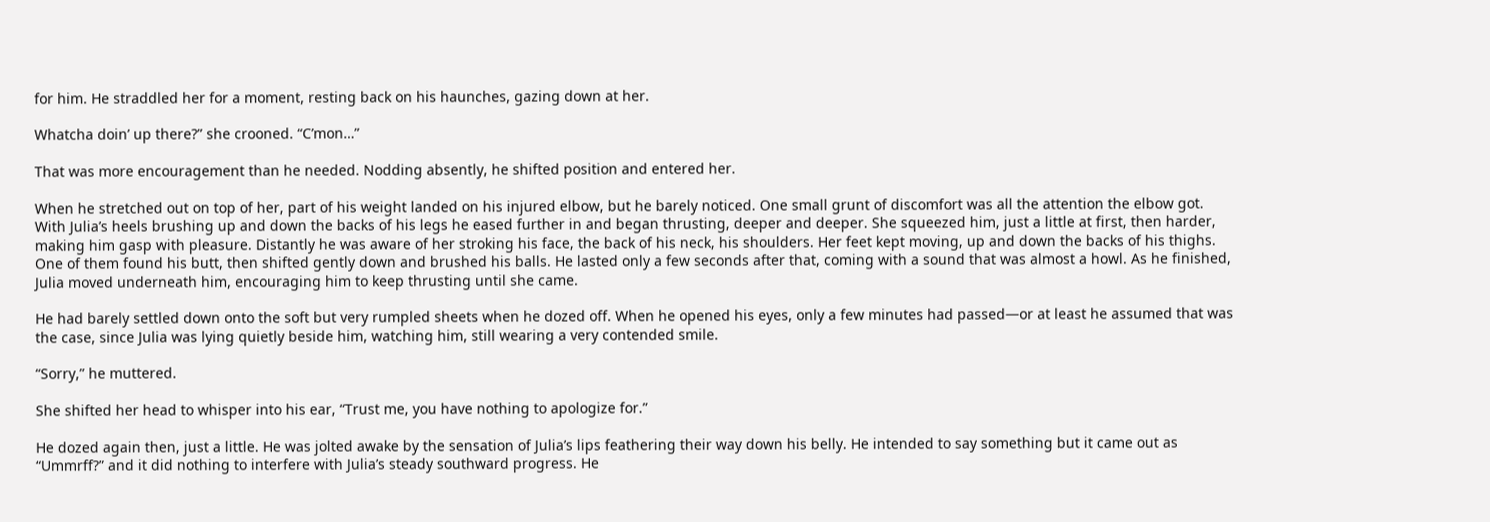for him. He straddled her for a moment, resting back on his haunches, gazing down at her.

Whatcha doin’ up there?” she crooned. “C’mon…”

That was more encouragement than he needed. Nodding absently, he shifted position and entered her.

When he stretched out on top of her, part of his weight landed on his injured elbow, but he barely noticed. One small grunt of discomfort was all the attention the elbow got. With Julia’s heels brushing up and down the backs of his legs he eased further in and began thrusting, deeper and deeper. She squeezed him, just a little at first, then harder, making him gasp with pleasure. Distantly he was aware of her stroking his face, the back of his neck, his shoulders. Her feet kept moving, up and down the backs of his thighs. One of them found his butt, then shifted gently down and brushed his balls. He lasted only a few seconds after that, coming with a sound that was almost a howl. As he finished, Julia moved underneath him, encouraging him to keep thrusting until she came.

He had barely settled down onto the soft but very rumpled sheets when he dozed off. When he opened his eyes, only a few minutes had passed—or at least he assumed that was the case, since Julia was lying quietly beside him, watching him, still wearing a very contended smile.

“Sorry,” he muttered.

She shifted her head to whisper into his ear, “Trust me, you have nothing to apologize for.”

He dozed again then, just a little. He was jolted awake by the sensation of Julia’s lips feathering their way down his belly. He intended to say something but it came out as “Ummrff?” and it did nothing to interfere with Julia’s steady southward progress. He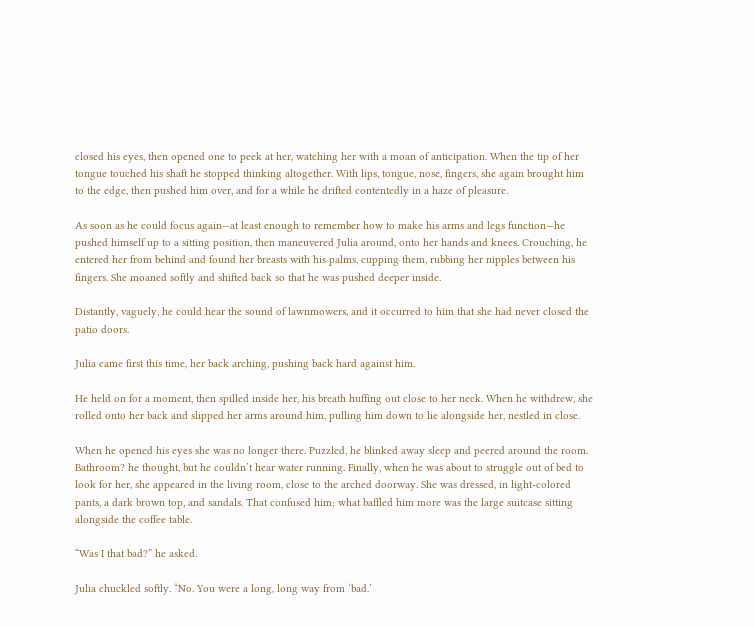closed his eyes, then opened one to peek at her, watching her with a moan of anticipation. When the tip of her tongue touched his shaft he stopped thinking altogether. With lips, tongue, nose, fingers, she again brought him to the edge, then pushed him over, and for a while he drifted contentedly in a haze of pleasure.

As soon as he could focus again—at least enough to remember how to make his arms and legs function—he pushed himself up to a sitting position, then maneuvered Julia around, onto her hands and knees. Crouching, he entered her from behind and found her breasts with his palms, cupping them, rubbing her nipples between his fingers. She moaned softly and shifted back so that he was pushed deeper inside.

Distantly, vaguely, he could hear the sound of lawnmowers, and it occurred to him that she had never closed the patio doors.

Julia came first this time, her back arching, pushing back hard against him.

He held on for a moment, then spilled inside her, his breath huffing out close to her neck. When he withdrew, she rolled onto her back and slipped her arms around him, pulling him down to lie alongside her, nestled in close.

When he opened his eyes she was no longer there. Puzzled, he blinked away sleep and peered around the room. Bathroom? he thought, but he couldn’t hear water running. Finally, when he was about to struggle out of bed to look for her, she appeared in the living room, close to the arched doorway. She was dressed, in light-colored pants, a dark brown top, and sandals. That confused him; what baffled him more was the large suitcase sitting alongside the coffee table.

“Was I that bad?” he asked.

Julia chuckled softly. “No. You were a long, long way from ‘bad.’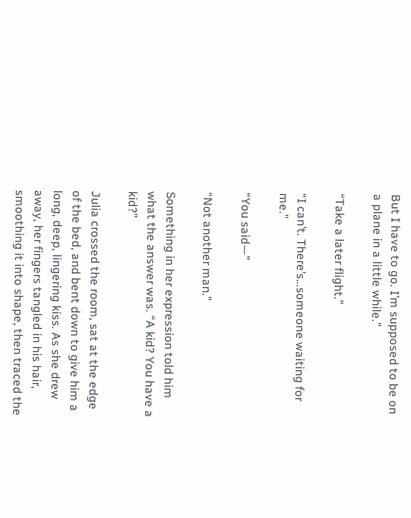But I have to go. I’m supposed to be on a plane in a little while.”

“Take a later flight.”

“I can’t. There’s…someone waiting for me.”

“You said—”

“Not another man.”

Something in her expression told him what the answer was. “A kid? You have a kid?”

Julia crossed the room, sat at the edge of the bed, and bent down to give him a long, deep, lingering kiss. As she drew away, her fingers tangled in his hair, smoothing it into shape, then traced the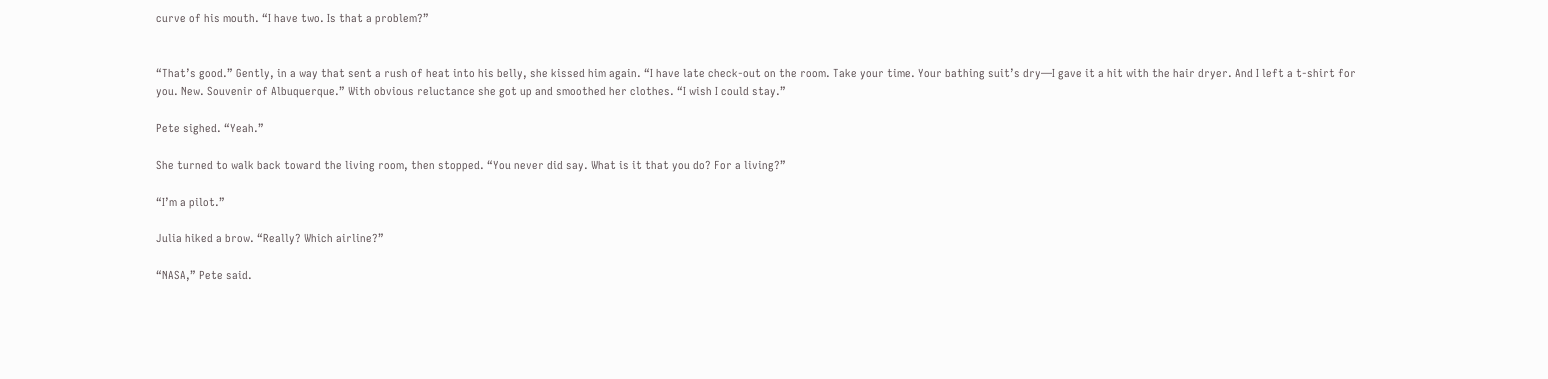curve of his mouth. “I have two. Is that a problem?”


“That’s good.” Gently, in a way that sent a rush of heat into his belly, she kissed him again. “I have late check-out on the room. Take your time. Your bathing suit’s dry—I gave it a hit with the hair dryer. And I left a t-shirt for you. New. Souvenir of Albuquerque.” With obvious reluctance she got up and smoothed her clothes. “I wish I could stay.”

Pete sighed. “Yeah.”

She turned to walk back toward the living room, then stopped. “You never did say. What is it that you do? For a living?”

“I’m a pilot.”

Julia hiked a brow. “Really? Which airline?”

“NASA,” Pete said.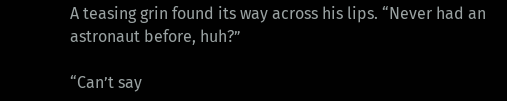A teasing grin found its way across his lips. “Never had an astronaut before, huh?”

“Can’t say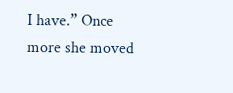I have.” Once more she moved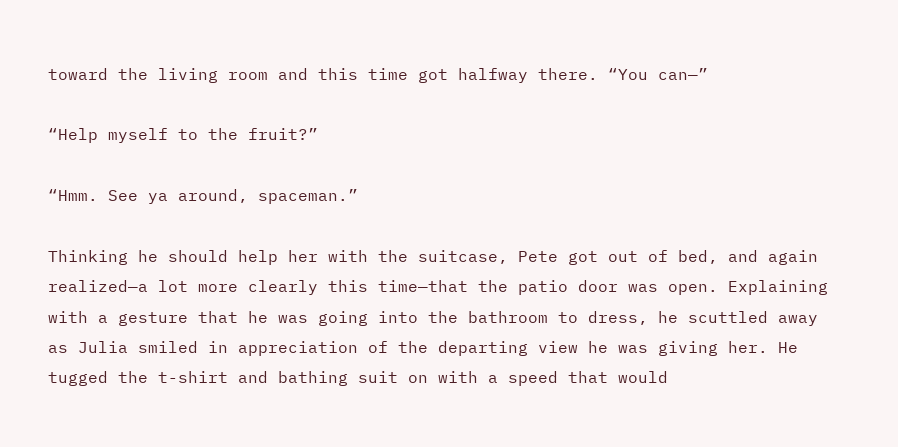toward the living room and this time got halfway there. “You can—”

“Help myself to the fruit?”

“Hmm. See ya around, spaceman.”

Thinking he should help her with the suitcase, Pete got out of bed, and again realized—a lot more clearly this time—that the patio door was open. Explaining with a gesture that he was going into the bathroom to dress, he scuttled away as Julia smiled in appreciation of the departing view he was giving her. He tugged the t-shirt and bathing suit on with a speed that would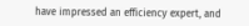have impressed an efficiency expert, and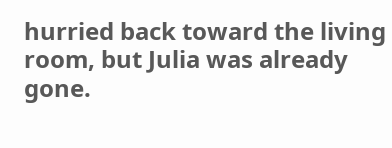hurried back toward the living room, but Julia was already gone.